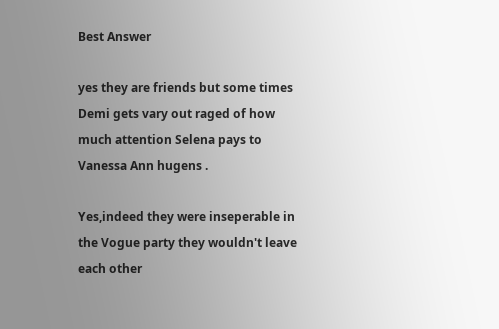Best Answer

yes they are friends but some times Demi gets vary out raged of how much attention Selena pays to Vanessa Ann hugens .

Yes,indeed they were inseperable in the Vogue party they wouldn't leave each other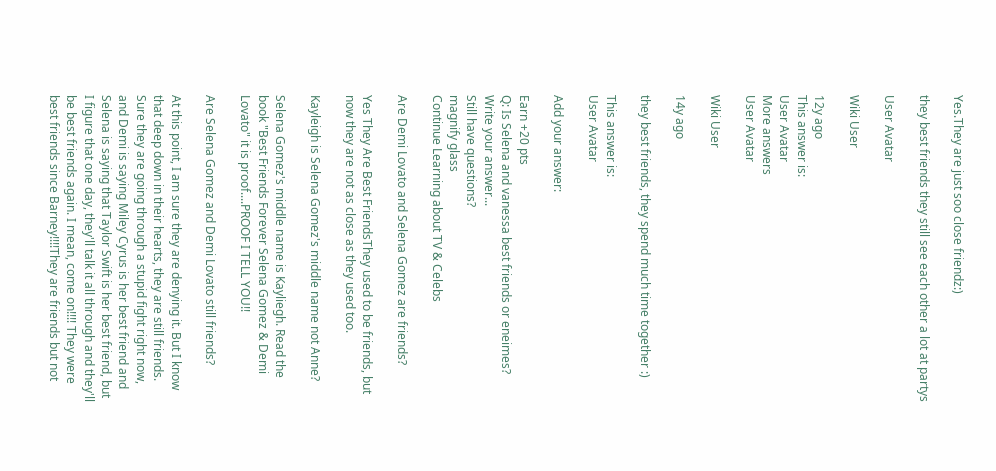Yes.They are just soo close friendz:)

they best friends they still see each other a lot at partys

User Avatar

Wiki User

12y ago
This answer is:
User Avatar
More answers
User Avatar

Wiki User

14y ago

they best friends, they spend much time together :)

This answer is:
User Avatar

Add your answer:

Earn +20 pts
Q: Is Selena and vanessa best friends or eneimes?
Write your answer...
Still have questions?
magnify glass
Continue Learning about TV & Celebs

Are Demi Lovato and Selena Gomez are friends?

Yes They Are Best FriendsThey used to be friends, but now they are not as close as they used too.

Kayleigh is Selena Gomez's middle name not Anne?

Selena Gomez's middle name is Kayliegh. Read the book "Best Friends Forever Selena Gomez & Demi Lovato" it is proof....PROOF I TELL YOU!!

Are Selena Gomez and Demi Lovato still friends?

At this point, I am sure they are denying it. But I know that deep down in their hearts, they are still friends. Sure they are going through a stupid fight right now, and Demi is saying Miley Cyrus is her best friend and Selena is saying that Taylor Swift is her best friend, but I figure that one day, they'll talk it all through and they'll be best friends again. I mean, come on!!!! They were best friends since Barney!!!!They are friends but not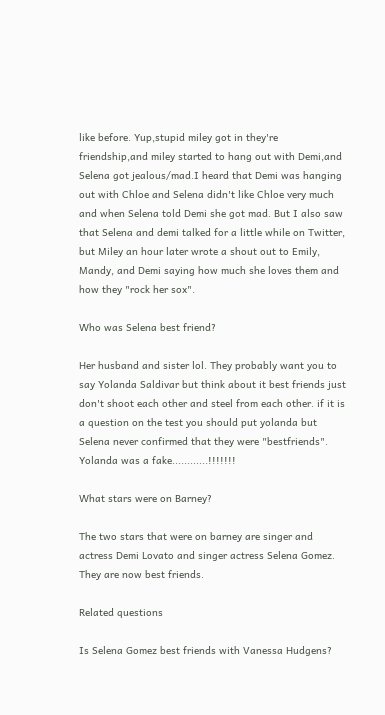like before. Yup,stupid miley got in they're friendship,and miley started to hang out with Demi,and Selena got jealous/mad.I heard that Demi was hanging out with Chloe and Selena didn't like Chloe very much and when Selena told Demi she got mad. But I also saw that Selena and demi talked for a little while on Twitter, but Miley an hour later wrote a shout out to Emily, Mandy, and Demi saying how much she loves them and how they "rock her sox".

Who was Selena best friend?

Her husband and sister lol. They probably want you to say Yolanda Saldivar but think about it best friends just don't shoot each other and steel from each other. if it is a question on the test you should put yolanda but Selena never confirmed that they were "bestfriends". Yolanda was a fake............!!!!!!!

What stars were on Barney?

The two stars that were on barney are singer and actress Demi Lovato and singer actress Selena Gomez. They are now best friends.

Related questions

Is Selena Gomez best friends with Vanessa Hudgens?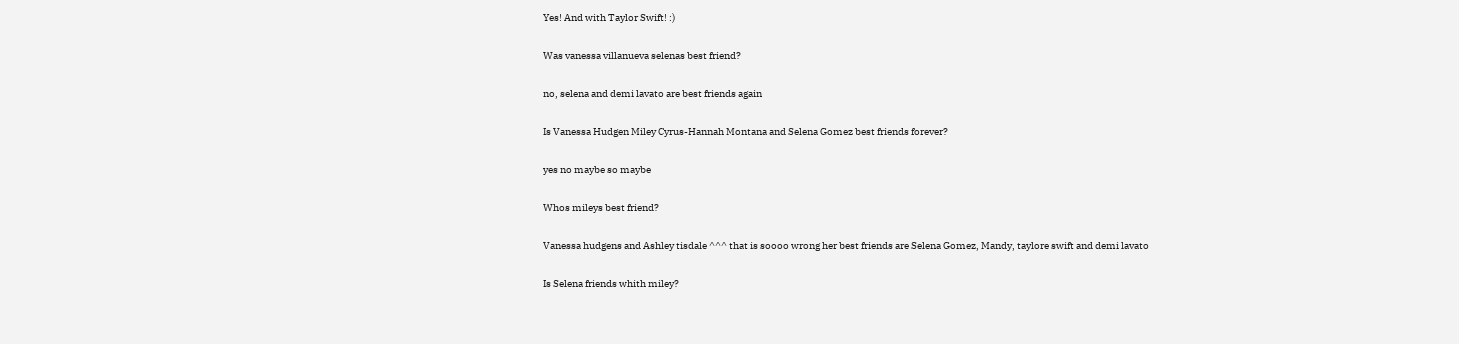Yes! And with Taylor Swift! :)

Was vanessa villanueva selenas best friend?

no, selena and demi lavato are best friends again

Is Vanessa Hudgen Miley Cyrus-Hannah Montana and Selena Gomez best friends forever?

yes no maybe so maybe

Whos mileys best friend?

Vanessa hudgens and Ashley tisdale ^^^ that is soooo wrong her best friends are Selena Gomez, Mandy, taylore swift and demi lavato

Is Selena friends whith miley?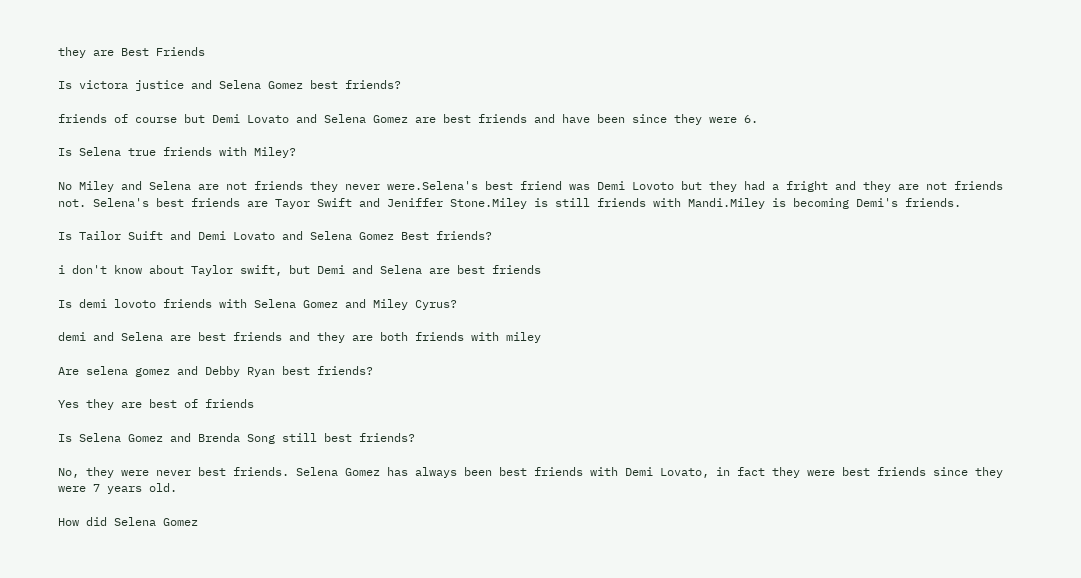they are Best Friends

Is victora justice and Selena Gomez best friends?

friends of course but Demi Lovato and Selena Gomez are best friends and have been since they were 6.

Is Selena true friends with Miley?

No Miley and Selena are not friends they never were.Selena's best friend was Demi Lovoto but they had a fright and they are not friends not. Selena's best friends are Tayor Swift and Jeniffer Stone.Miley is still friends with Mandi.Miley is becoming Demi's friends.

Is Tailor Suift and Demi Lovato and Selena Gomez Best friends?

i don't know about Taylor swift, but Demi and Selena are best friends

Is demi lovoto friends with Selena Gomez and Miley Cyrus?

demi and Selena are best friends and they are both friends with miley

Are selena gomez and Debby Ryan best friends?

Yes they are best of friends

Is Selena Gomez and Brenda Song still best friends?

No, they were never best friends. Selena Gomez has always been best friends with Demi Lovato, in fact they were best friends since they were 7 years old.

How did Selena Gomez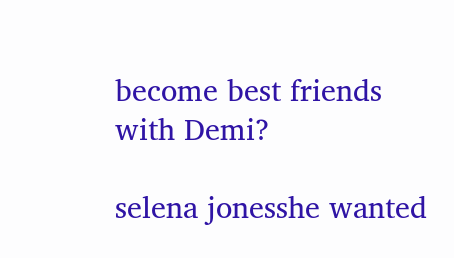become best friends with Demi?

selena jonesshe wanted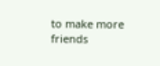to make more friends